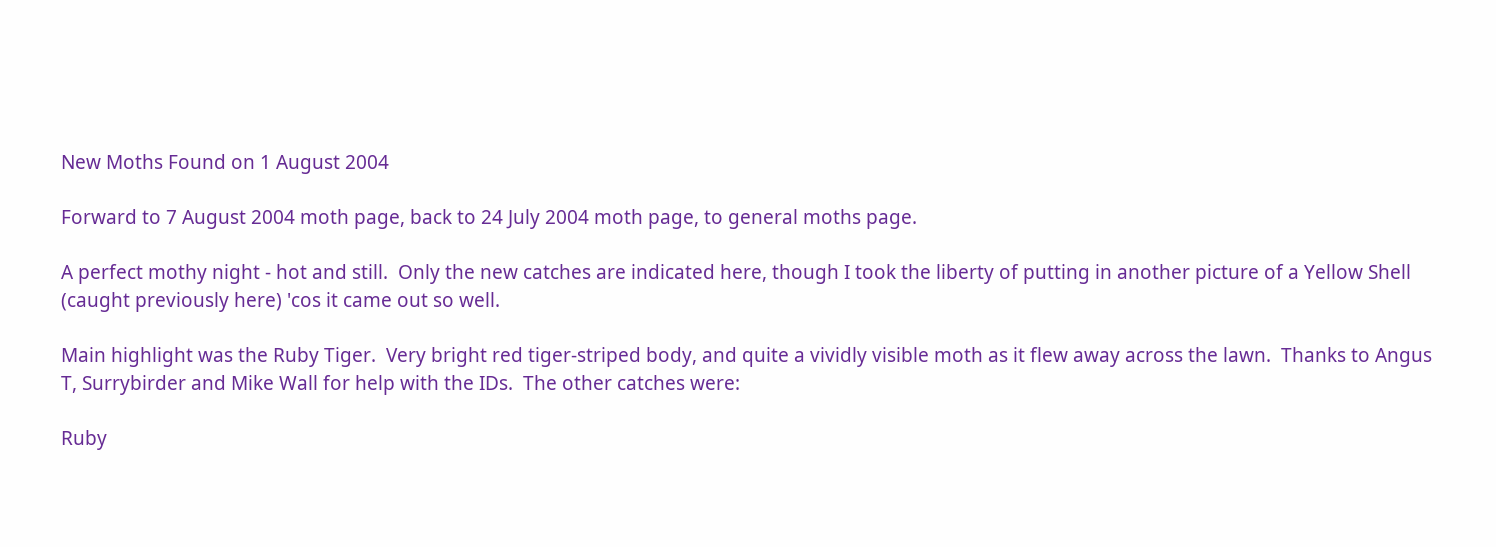New Moths Found on 1 August 2004

Forward to 7 August 2004 moth page, back to 24 July 2004 moth page, to general moths page.

A perfect mothy night - hot and still.  Only the new catches are indicated here, though I took the liberty of putting in another picture of a Yellow Shell (caught previously here) 'cos it came out so well.

Main highlight was the Ruby Tiger.  Very bright red tiger-striped body, and quite a vividly visible moth as it flew away across the lawn.  Thanks to Angus T, Surrybirder and Mike Wall for help with the IDs.  The other catches were:

Ruby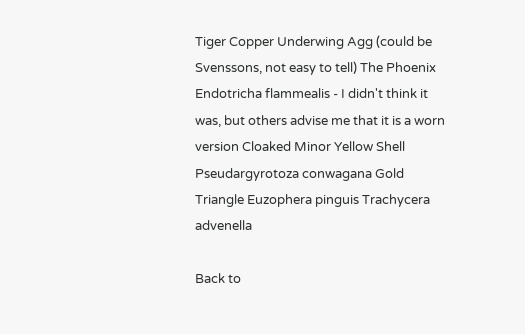Tiger Copper Underwing Agg (could be Svenssons, not easy to tell) The Phoenix Endotricha flammealis - I didn't think it was, but others advise me that it is a worn version Cloaked Minor Yellow Shell
Pseudargyrotoza conwagana Gold Triangle Euzophera pinguis Trachycera advenella

Back to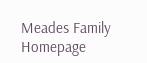Meades Family Homepage